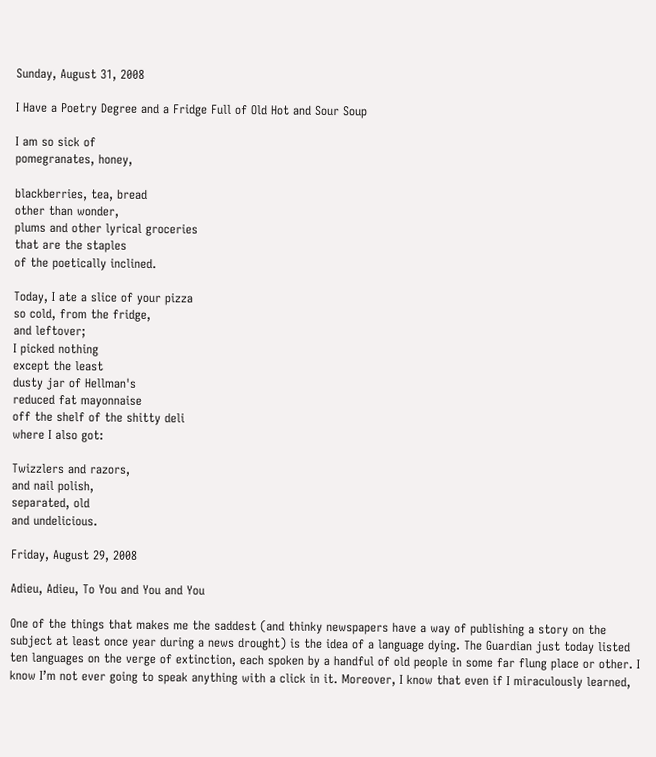Sunday, August 31, 2008

I Have a Poetry Degree and a Fridge Full of Old Hot and Sour Soup

I am so sick of
pomegranates, honey,

blackberries, tea, bread
other than wonder,
plums and other lyrical groceries
that are the staples
of the poetically inclined.

Today, I ate a slice of your pizza
so cold, from the fridge,
and leftover;
I picked nothing
except the least
dusty jar of Hellman's
reduced fat mayonnaise
off the shelf of the shitty deli
where I also got:

Twizzlers and razors,
and nail polish,
separated, old
and undelicious.

Friday, August 29, 2008

Adieu, Adieu, To You and You and You

One of the things that makes me the saddest (and thinky newspapers have a way of publishing a story on the subject at least once year during a news drought) is the idea of a language dying. The Guardian just today listed ten languages on the verge of extinction, each spoken by a handful of old people in some far flung place or other. I know I’m not ever going to speak anything with a click in it. Moreover, I know that even if I miraculously learned,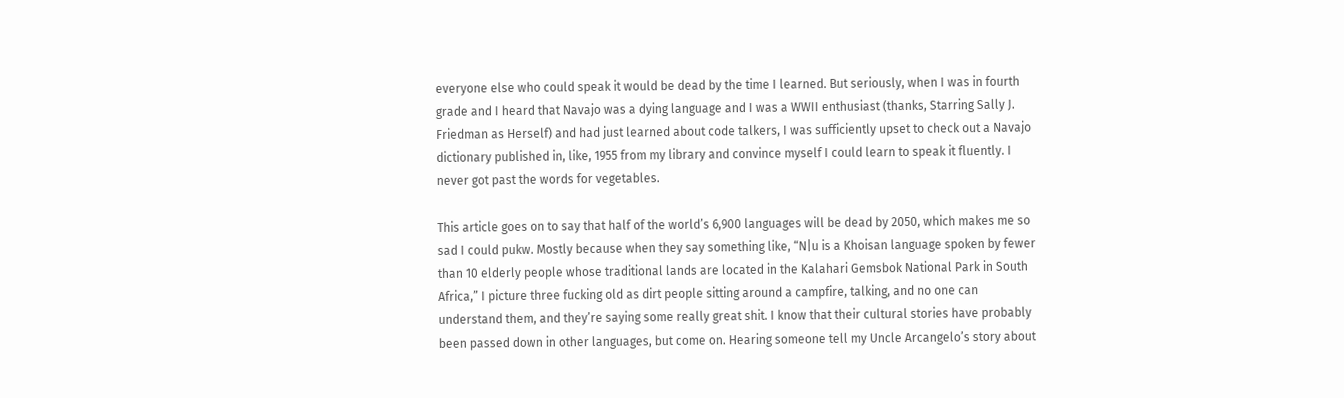everyone else who could speak it would be dead by the time I learned. But seriously, when I was in fourth grade and I heard that Navajo was a dying language and I was a WWII enthusiast (thanks, Starring Sally J. Friedman as Herself) and had just learned about code talkers, I was sufficiently upset to check out a Navajo dictionary published in, like, 1955 from my library and convince myself I could learn to speak it fluently. I never got past the words for vegetables.

This article goes on to say that half of the world’s 6,900 languages will be dead by 2050, which makes me so sad I could pukw. Mostly because when they say something like, “N|u is a Khoisan language spoken by fewer than 10 elderly people whose traditional lands are located in the Kalahari Gemsbok National Park in South Africa,” I picture three fucking old as dirt people sitting around a campfire, talking, and no one can understand them, and they’re saying some really great shit. I know that their cultural stories have probably been passed down in other languages, but come on. Hearing someone tell my Uncle Arcangelo’s story about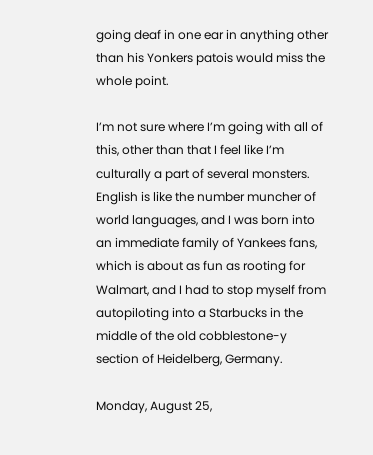going deaf in one ear in anything other than his Yonkers patois would miss the whole point.

I’m not sure where I’m going with all of this, other than that I feel like I’m culturally a part of several monsters. English is like the number muncher of world languages, and I was born into an immediate family of Yankees fans, which is about as fun as rooting for Walmart, and I had to stop myself from autopiloting into a Starbucks in the middle of the old cobblestone-y section of Heidelberg, Germany.

Monday, August 25,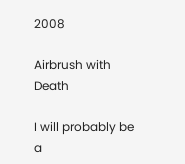2008

Airbrush with Death

I will probably be a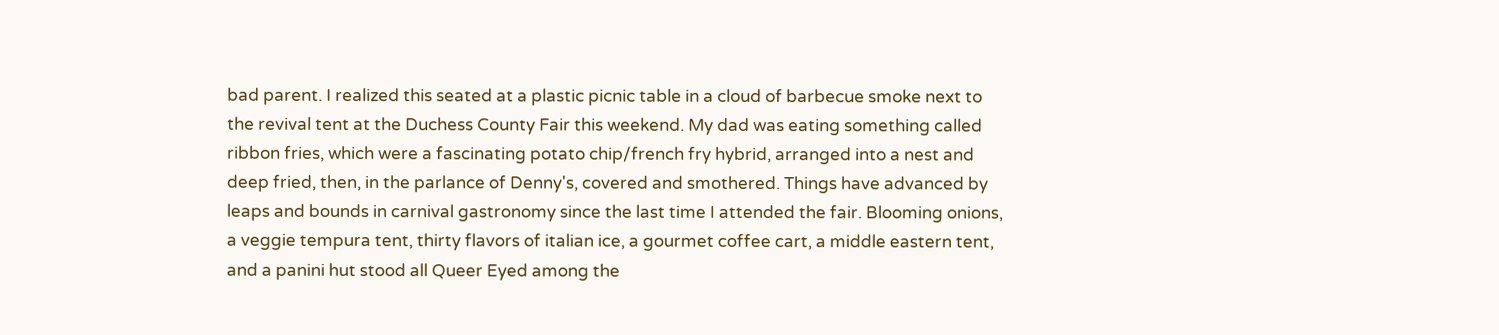bad parent. I realized this seated at a plastic picnic table in a cloud of barbecue smoke next to the revival tent at the Duchess County Fair this weekend. My dad was eating something called ribbon fries, which were a fascinating potato chip/french fry hybrid, arranged into a nest and deep fried, then, in the parlance of Denny's, covered and smothered. Things have advanced by leaps and bounds in carnival gastronomy since the last time I attended the fair. Blooming onions, a veggie tempura tent, thirty flavors of italian ice, a gourmet coffee cart, a middle eastern tent, and a panini hut stood all Queer Eyed among the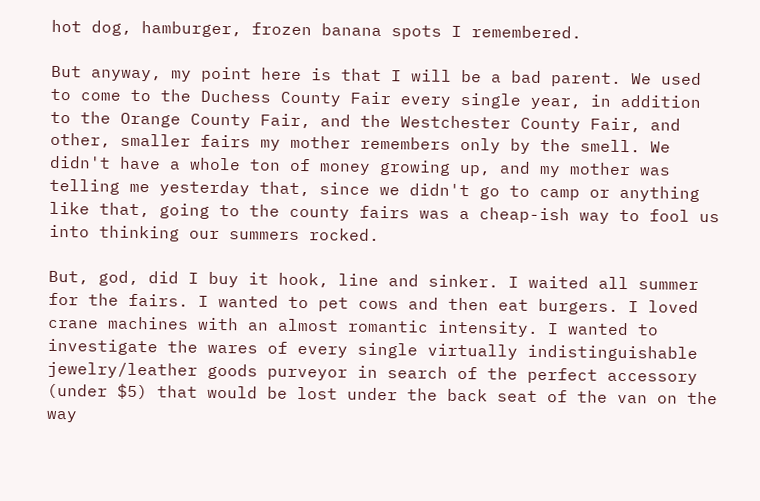hot dog, hamburger, frozen banana spots I remembered.

But anyway, my point here is that I will be a bad parent. We used to come to the Duchess County Fair every single year, in addition to the Orange County Fair, and the Westchester County Fair, and other, smaller fairs my mother remembers only by the smell. We didn't have a whole ton of money growing up, and my mother was telling me yesterday that, since we didn't go to camp or anything like that, going to the county fairs was a cheap-ish way to fool us into thinking our summers rocked.

But, god, did I buy it hook, line and sinker. I waited all summer for the fairs. I wanted to pet cows and then eat burgers. I loved crane machines with an almost romantic intensity. I wanted to investigate the wares of every single virtually indistinguishable jewelry/leather goods purveyor in search of the perfect accessory (under $5) that would be lost under the back seat of the van on the way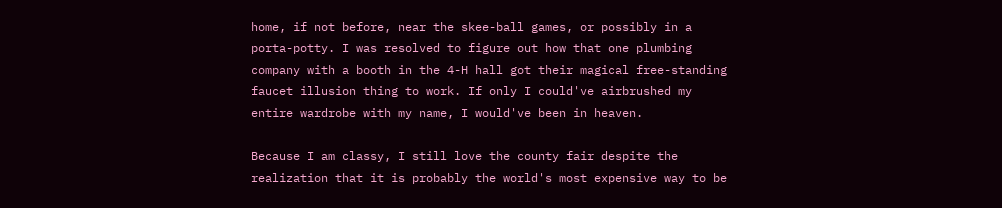home, if not before, near the skee-ball games, or possibly in a porta-potty. I was resolved to figure out how that one plumbing company with a booth in the 4-H hall got their magical free-standing faucet illusion thing to work. If only I could've airbrushed my entire wardrobe with my name, I would've been in heaven.

Because I am classy, I still love the county fair despite the realization that it is probably the world's most expensive way to be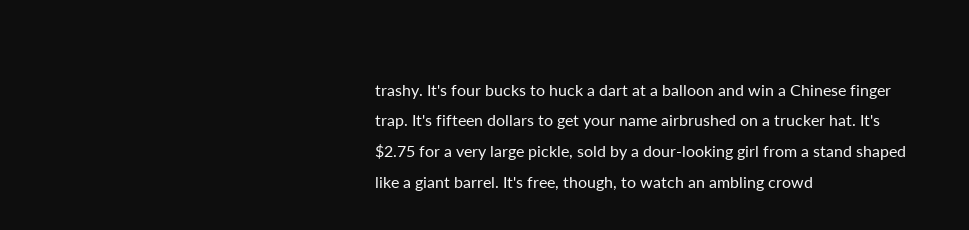trashy. It's four bucks to huck a dart at a balloon and win a Chinese finger trap. It's fifteen dollars to get your name airbrushed on a trucker hat. It's $2.75 for a very large pickle, sold by a dour-looking girl from a stand shaped like a giant barrel. It's free, though, to watch an ambling crowd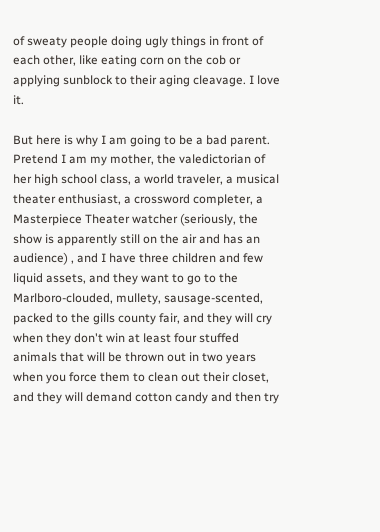of sweaty people doing ugly things in front of each other, like eating corn on the cob or applying sunblock to their aging cleavage. I love it.

But here is why I am going to be a bad parent. Pretend I am my mother, the valedictorian of her high school class, a world traveler, a musical theater enthusiast, a crossword completer, a Masterpiece Theater watcher (seriously, the show is apparently still on the air and has an audience) , and I have three children and few liquid assets, and they want to go to the Marlboro-clouded, mullety, sausage-scented, packed to the gills county fair, and they will cry when they don't win at least four stuffed animals that will be thrown out in two years when you force them to clean out their closet, and they will demand cotton candy and then try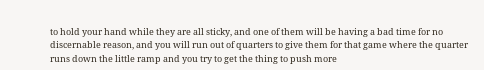to hold your hand while they are all sticky, and one of them will be having a bad time for no discernable reason, and you will run out of quarters to give them for that game where the quarter runs down the little ramp and you try to get the thing to push more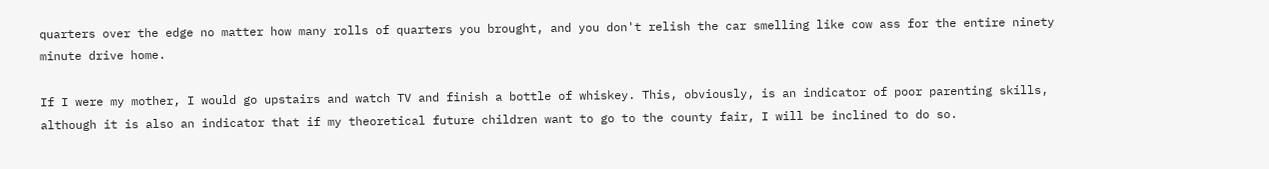quarters over the edge no matter how many rolls of quarters you brought, and you don't relish the car smelling like cow ass for the entire ninety minute drive home.

If I were my mother, I would go upstairs and watch TV and finish a bottle of whiskey. This, obviously, is an indicator of poor parenting skills, although it is also an indicator that if my theoretical future children want to go to the county fair, I will be inclined to do so.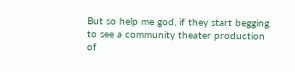But so help me god, if they start begging to see a community theater production of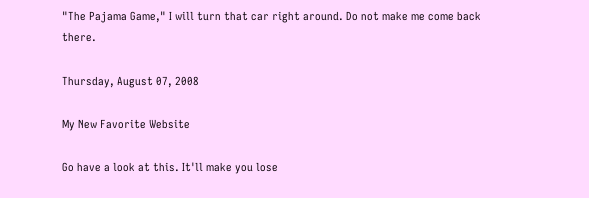"The Pajama Game," I will turn that car right around. Do not make me come back there.

Thursday, August 07, 2008

My New Favorite Website

Go have a look at this. It'll make you lose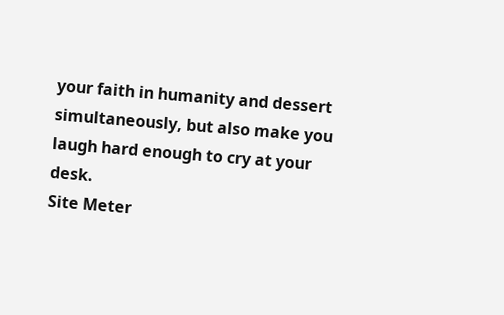your faith in humanity and dessert simultaneously, but also make you laugh hard enough to cry at your desk.
Site Meter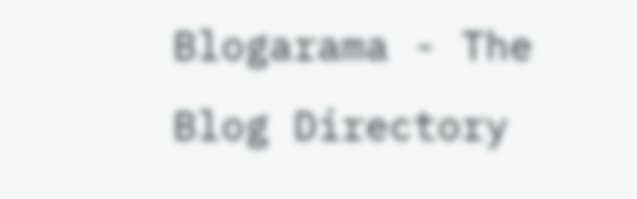Blogarama - The Blog Directory